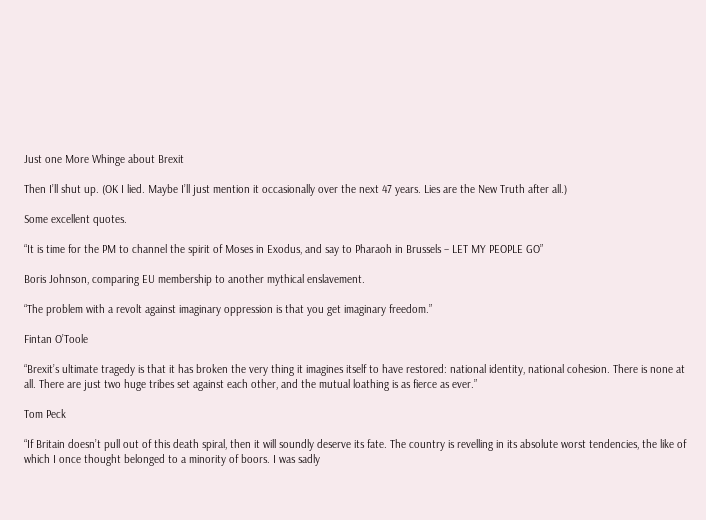Just one More Whinge about Brexit

Then I’ll shut up. (OK I lied. Maybe I’ll just mention it occasionally over the next 47 years. Lies are the New Truth after all.)

Some excellent quotes.

“It is time for the PM to channel the spirit of Moses in Exodus, and say to Pharaoh in Brussels – LET MY PEOPLE GO”

Boris Johnson, comparing EU membership to another mythical enslavement.

“The problem with a revolt against imaginary oppression is that you get imaginary freedom.”

Fintan O’Toole

“Brexit’s ultimate tragedy is that it has broken the very thing it imagines itself to have restored: national identity, national cohesion. There is none at all. There are just two huge tribes set against each other, and the mutual loathing is as fierce as ever.”

Tom Peck

“If Britain doesn’t pull out of this death spiral, then it will soundly deserve its fate. The country is revelling in its absolute worst tendencies, the like of which I once thought belonged to a minority of boors. I was sadly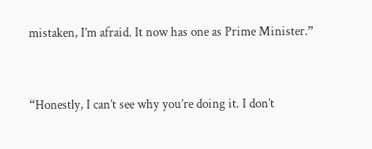mistaken, I’m afraid. It now has one as Prime Minister.”


“Honestly, I can’t see why you’re doing it. I don’t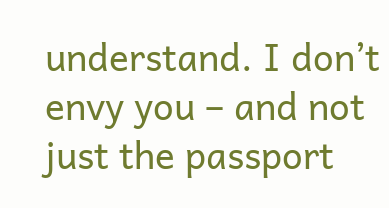understand. I don’t envy you – and not just the passport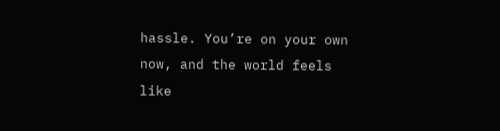hassle. You’re on your own now, and the world feels like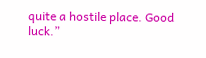quite a hostile place. Good luck.”